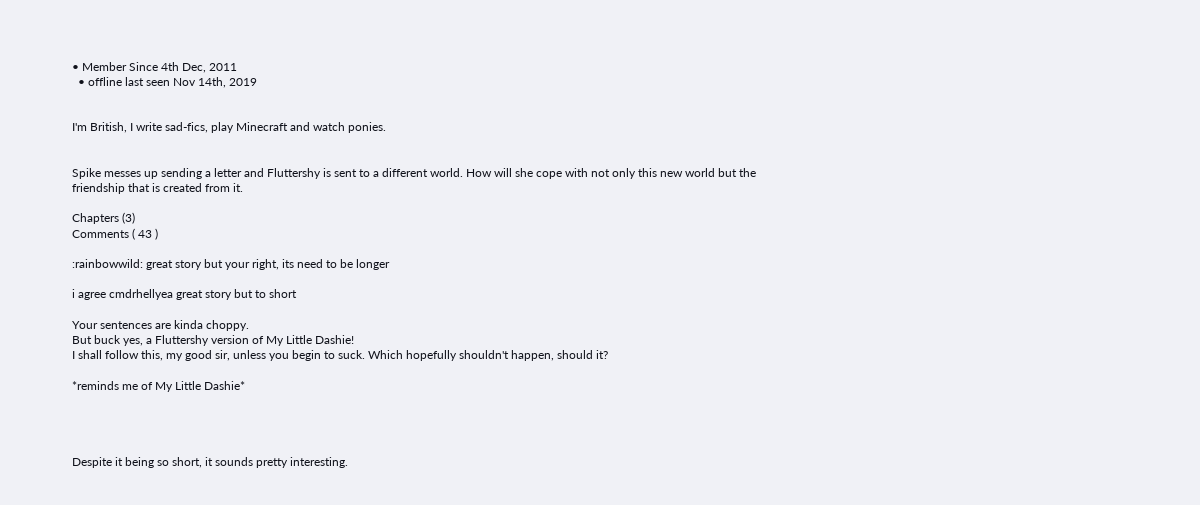• Member Since 4th Dec, 2011
  • offline last seen Nov 14th, 2019


I'm British, I write sad-fics, play Minecraft and watch ponies.


Spike messes up sending a letter and Fluttershy is sent to a different world. How will she cope with not only this new world but the friendship that is created from it.

Chapters (3)
Comments ( 43 )

:rainbowwild: great story but your right, its need to be longer

i agree cmdrhellyea great story but to short

Your sentences are kinda choppy.
But buck yes, a Fluttershy version of My Little Dashie!
I shall follow this, my good sir, unless you begin to suck. Which hopefully shouldn't happen, should it?

*reminds me of My Little Dashie*




Despite it being so short, it sounds pretty interesting.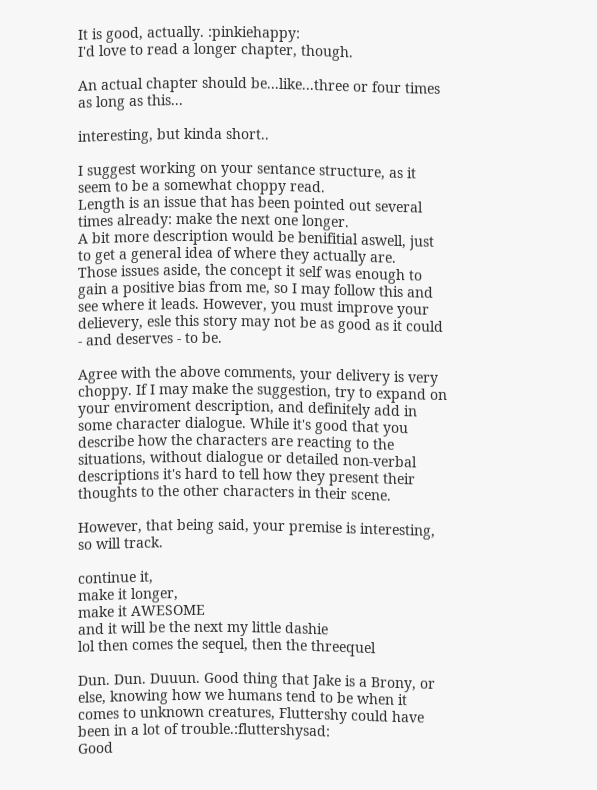It is good, actually. :pinkiehappy:
I'd love to read a longer chapter, though.

An actual chapter should be...like...three or four times as long as this...

interesting, but kinda short..

I suggest working on your sentance structure, as it seem to be a somewhat choppy read.
Length is an issue that has been pointed out several times already: make the next one longer.
A bit more description would be benifitial aswell, just to get a general idea of where they actually are.
Those issues aside, the concept it self was enough to gain a positive bias from me, so I may follow this and see where it leads. However, you must improve your delievery, esle this story may not be as good as it could - and deserves - to be.

Agree with the above comments, your delivery is very choppy. If I may make the suggestion, try to expand on your enviroment description, and definitely add in some character dialogue. While it's good that you describe how the characters are reacting to the situations, without dialogue or detailed non-verbal descriptions it's hard to tell how they present their thoughts to the other characters in their scene.

However, that being said, your premise is interesting, so will track.

continue it,
make it longer,
make it AWESOME
and it will be the next my little dashie
lol then comes the sequel, then the threequel

Dun. Dun. Duuun. Good thing that Jake is a Brony, or else, knowing how we humans tend to be when it comes to unknown creatures, Fluttershy could have been in a lot of trouble.:fluttershysad:
Good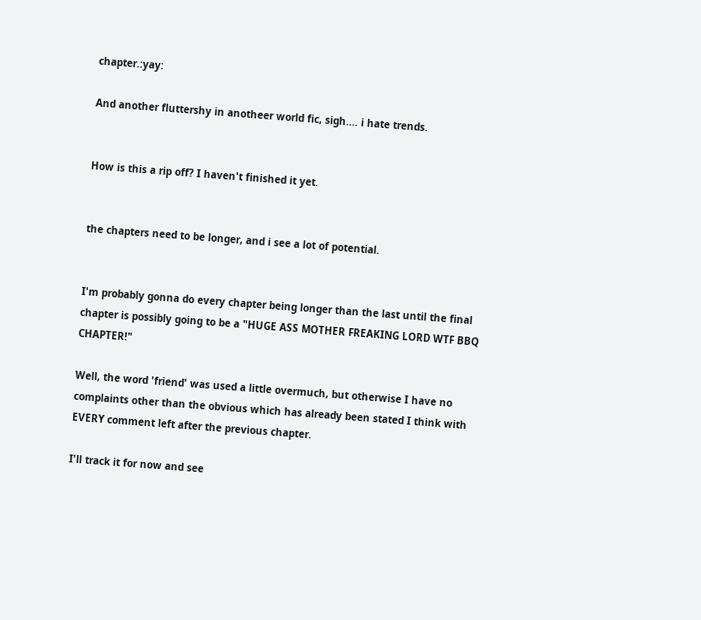chapter.:yay:

And another fluttershy in anotheer world fic, sigh.... i hate trends.


How is this a rip off? I haven't finished it yet.


the chapters need to be longer, and i see a lot of potential.


I'm probably gonna do every chapter being longer than the last until the final chapter is possibly going to be a "HUGE ASS MOTHER FREAKING LORD WTF BBQ CHAPTER!"

Well, the word 'friend' was used a little overmuch, but otherwise I have no complaints other than the obvious which has already been stated I think with EVERY comment left after the previous chapter.

I'll track it for now and see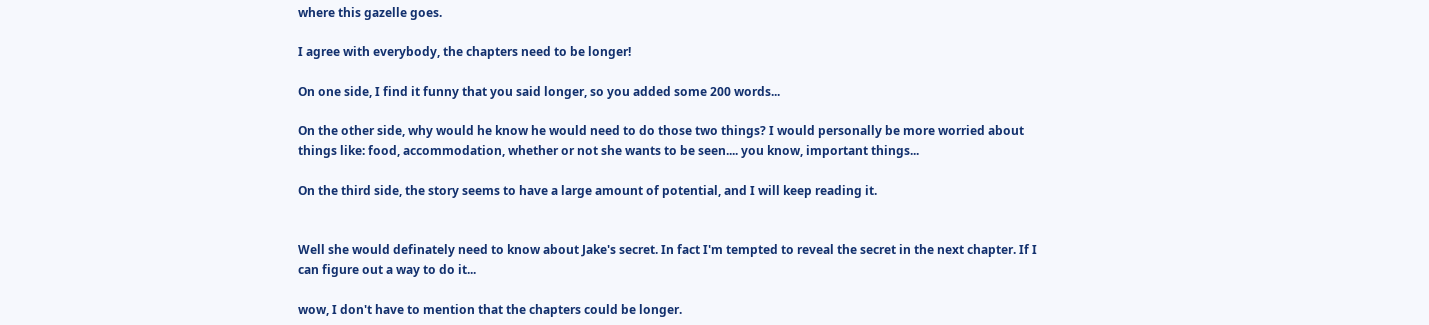where this gazelle goes.

I agree with everybody, the chapters need to be longer!

On one side, I find it funny that you said longer, so you added some 200 words...

On the other side, why would he know he would need to do those two things? I would personally be more worried about things like: food, accommodation, whether or not she wants to be seen.... you know, important things...

On the third side, the story seems to have a large amount of potential, and I will keep reading it.


Well she would definately need to know about Jake's secret. In fact I'm tempted to reveal the secret in the next chapter. If I can figure out a way to do it...

wow, I don't have to mention that the chapters could be longer.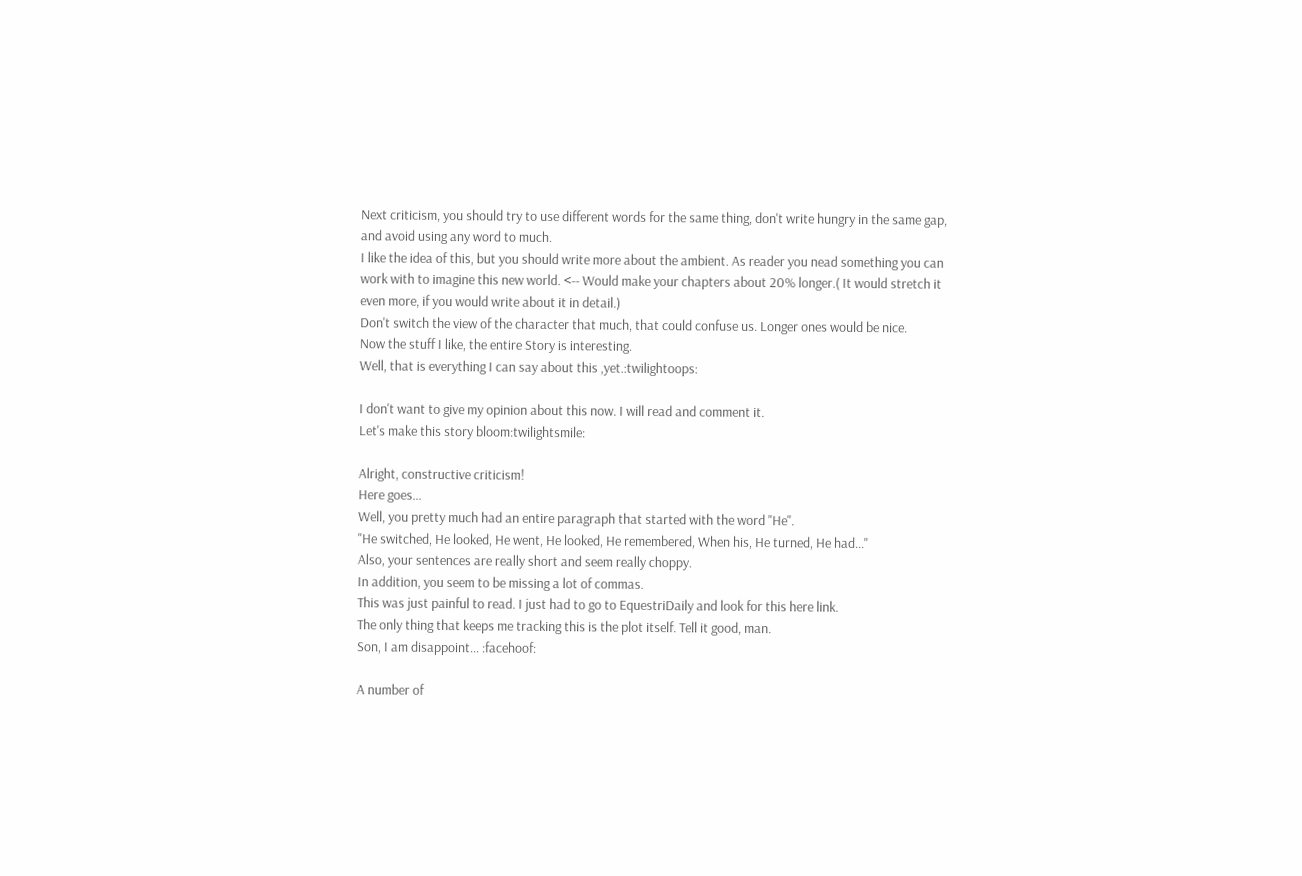Next criticism, you should try to use different words for the same thing, don't write hungry in the same gap, and avoid using any word to much.
I like the idea of this, but you should write more about the ambient. As reader you nead something you can work with to imagine this new world. <-- Would make your chapters about 20% longer.( It would stretch it even more, if you would write about it in detail.)
Don't switch the view of the character that much, that could confuse us. Longer ones would be nice.
Now the stuff I like, the entire Story is interesting.
Well, that is everything I can say about this ,yet.:twilightoops:

I don't want to give my opinion about this now. I will read and comment it.
Let's make this story bloom:twilightsmile:

Alright, constructive criticism!
Here goes...
Well, you pretty much had an entire paragraph that started with the word "He".
"He switched, He looked, He went, He looked, He remembered, When his, He turned, He had..."
Also, your sentences are really short and seem really choppy.
In addition, you seem to be missing a lot of commas.
This was just painful to read. I just had to go to EquestriDaily and look for this here link.
The only thing that keeps me tracking this is the plot itself. Tell it good, man.
Son, I am disappoint... :facehoof:

A number of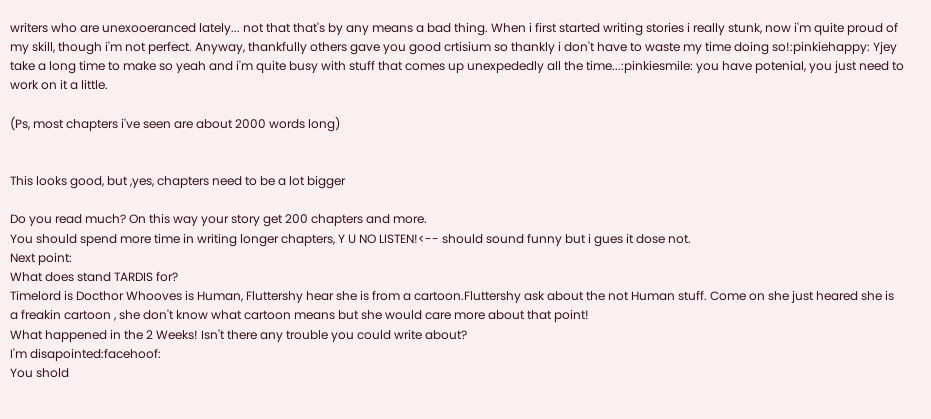writers who are unexooeranced lately... not that that's by any means a bad thing. When i first started writing stories i really stunk, now i'm quite proud of my skill, though i'm not perfect. Anyway, thankfully others gave you good crtisium so thankly i don't have to waste my time doing so!:pinkiehappy: Yjey take a long time to make so yeah and i'm quite busy with stuff that comes up unexpededly all the time...:pinkiesmile: you have potenial, you just need to work on it a little.

(Ps, most chapters i've seen are about 2000 words long)


This looks good, but ,yes, chapters need to be a lot bigger

Do you read much? On this way your story get 200 chapters and more.
You should spend more time in writing longer chapters, Y U NO LISTEN!<-- should sound funny but i gues it dose not.
Next point:
What does stand TARDIS for?
Timelord is Docthor Whooves is Human, Fluttershy hear she is from a cartoon.Fluttershy ask about the not Human stuff. Come on she just heared she is a freakin cartoon , she don't know what cartoon means but she would care more about that point!
What happened in the 2 Weeks! Isn't there any trouble you could write about?
I'm disapointed:facehoof:
You shold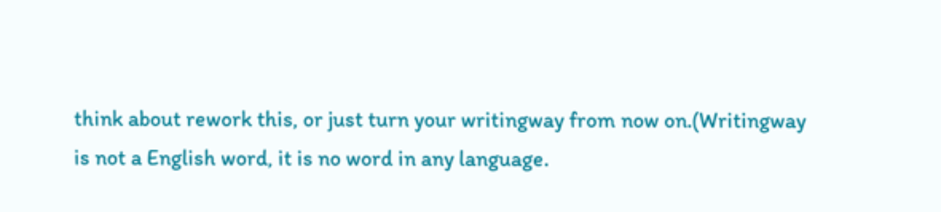think about rework this, or just turn your writingway from now on.(Writingway is not a English word, it is no word in any language.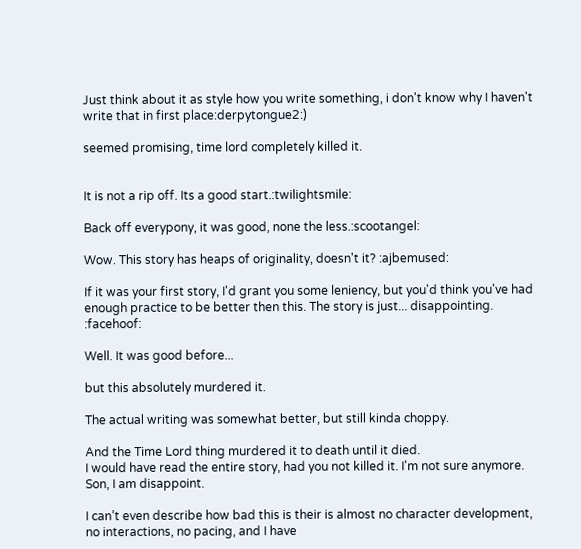Just think about it as style how you write something, i don't know why I haven't write that in first place:derpytongue2:)

seemed promising, time lord completely killed it.


It is not a rip off. Its a good start.:twilightsmile:

Back off everypony, it was good, none the less.:scootangel:

Wow. This story has heaps of originality, doesn't it? :ajbemused:

If it was your first story, I'd grant you some leniency, but you'd think you've had enough practice to be better then this. The story is just... disappointing. :facehoof:

Well. It was good before...

but this absolutely murdered it.

The actual writing was somewhat better, but still kinda choppy.

And the Time Lord thing murdered it to death until it died.
I would have read the entire story, had you not killed it. I'm not sure anymore.
Son, I am disappoint.

I can’t even describe how bad this is their is almost no character development, no interactions, no pacing, and I have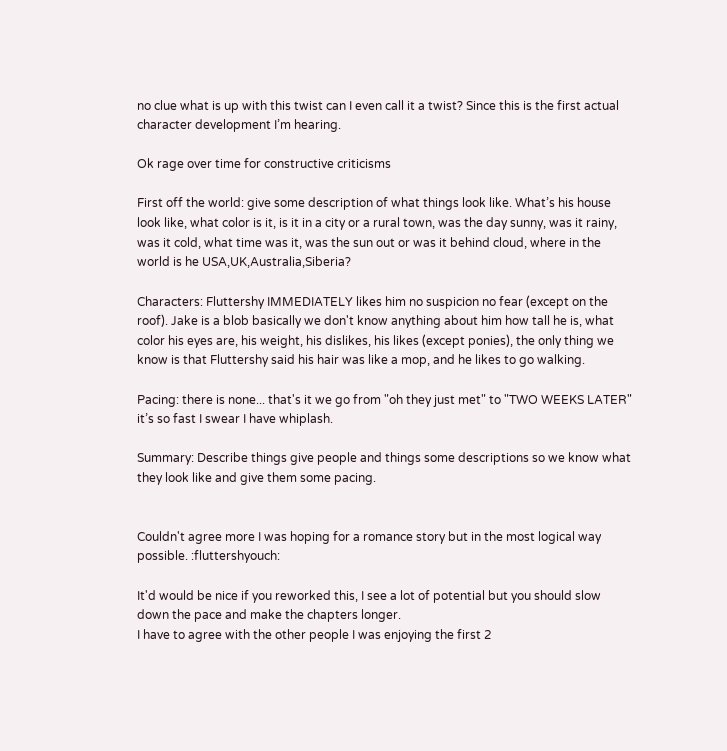no clue what is up with this twist can I even call it a twist? Since this is the first actual character development I’m hearing.

Ok rage over time for constructive criticisms

First off the world: give some description of what things look like. What’s his house look like, what color is it, is it in a city or a rural town, was the day sunny, was it rainy, was it cold, what time was it, was the sun out or was it behind cloud, where in the world is he USA,UK,Australia,Siberia?

Characters: Fluttershy IMMEDIATELY likes him no suspicion no fear (except on the roof). Jake is a blob basically we don't know anything about him how tall he is, what color his eyes are, his weight, his dislikes, his likes (except ponies), the only thing we know is that Fluttershy said his hair was like a mop, and he likes to go walking.

Pacing: there is none... that's it we go from "oh they just met" to "TWO WEEKS LATER" it’s so fast I swear I have whiplash.

Summary: Describe things give people and things some descriptions so we know what they look like and give them some pacing.


Couldn't agree more I was hoping for a romance story but in the most logical way possible. :fluttershyouch:

It'd would be nice if you reworked this, I see a lot of potential but you should slow down the pace and make the chapters longer.
I have to agree with the other people I was enjoying the first 2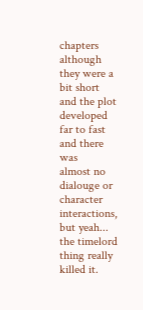chapters although they were a bit short and the plot developed far to fast and there was
almost no dialouge or character interactions, but yeah... the timelord thing really killed it.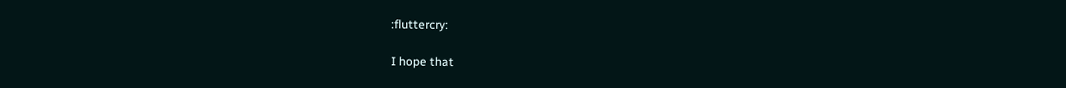:fluttercry:

I hope that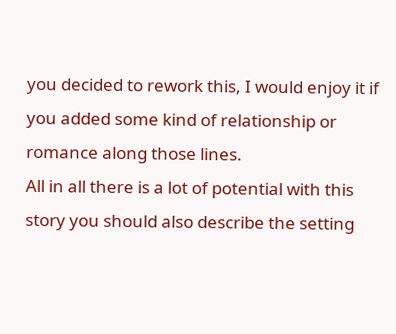you decided to rework this, I would enjoy it if you added some kind of relationship or romance along those lines.
All in all there is a lot of potential with this story you should also describe the setting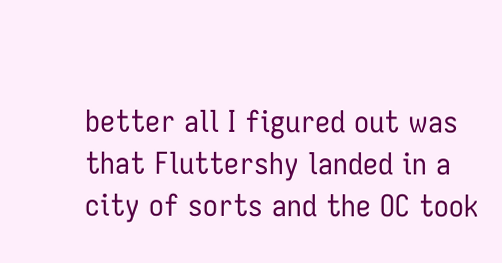better all I figured out was that Fluttershy landed in a city of sorts and the OC took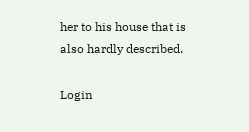her to his house that is also hardly described.

Login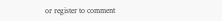or register to comment